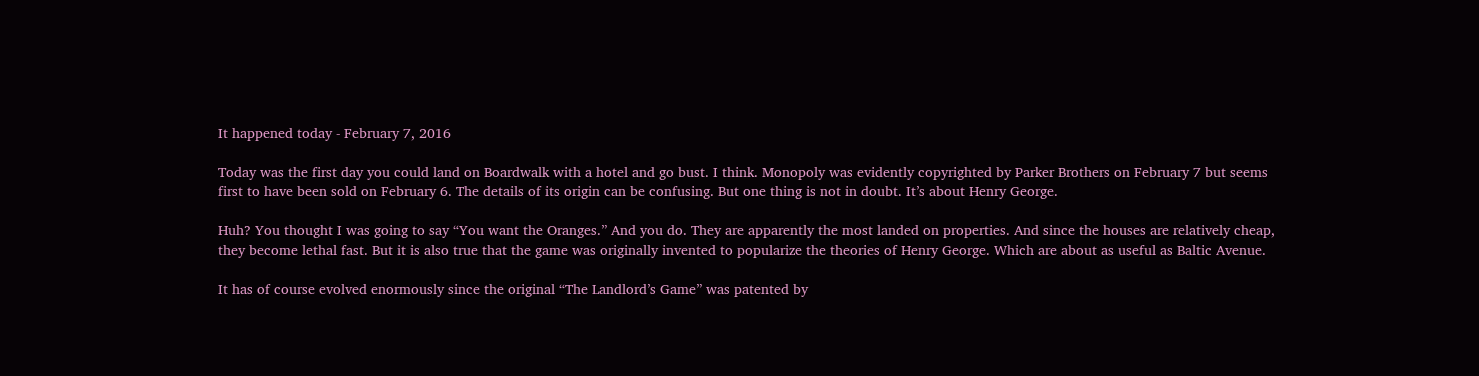It happened today - February 7, 2016

Today was the first day you could land on Boardwalk with a hotel and go bust. I think. Monopoly was evidently copyrighted by Parker Brothers on February 7 but seems first to have been sold on February 6. The details of its origin can be confusing. But one thing is not in doubt. It’s about Henry George.

Huh? You thought I was going to say “You want the Oranges.” And you do. They are apparently the most landed on properties. And since the houses are relatively cheap, they become lethal fast. But it is also true that the game was originally invented to popularize the theories of Henry George. Which are about as useful as Baltic Avenue.

It has of course evolved enormously since the original “The Landlord’s Game” was patented by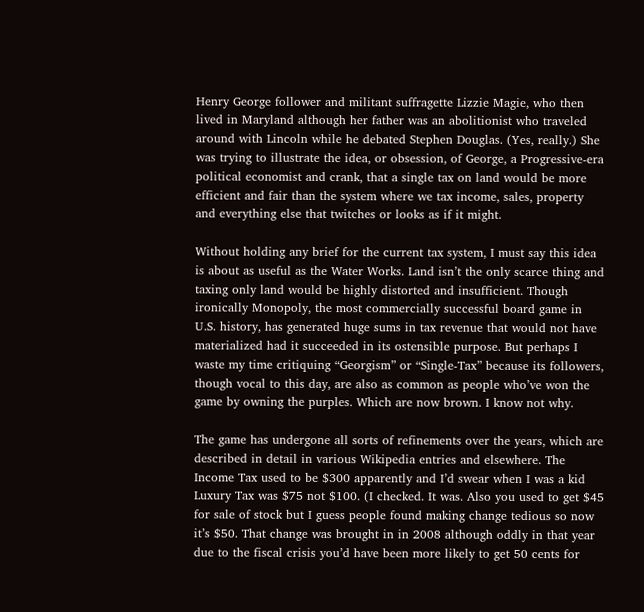Henry George follower and militant suffragette Lizzie Magie, who then lived in Maryland although her father was an abolitionist who traveled around with Lincoln while he debated Stephen Douglas. (Yes, really.) She was trying to illustrate the idea, or obsession, of George, a Progressive-era political economist and crank, that a single tax on land would be more efficient and fair than the system where we tax income, sales, property and everything else that twitches or looks as if it might.

Without holding any brief for the current tax system, I must say this idea is about as useful as the Water Works. Land isn’t the only scarce thing and taxing only land would be highly distorted and insufficient. Though ironically Monopoly, the most commercially successful board game in U.S. history, has generated huge sums in tax revenue that would not have materialized had it succeeded in its ostensible purpose. But perhaps I waste my time critiquing “Georgism” or “Single-Tax” because its followers, though vocal to this day, are also as common as people who’ve won the game by owning the purples. Which are now brown. I know not why.

The game has undergone all sorts of refinements over the years, which are described in detail in various Wikipedia entries and elsewhere. The Income Tax used to be $300 apparently and I’d swear when I was a kid Luxury Tax was $75 not $100. (I checked. It was. Also you used to get $45 for sale of stock but I guess people found making change tedious so now it’s $50. That change was brought in in 2008 although oddly in that year due to the fiscal crisis you’d have been more likely to get 50 cents for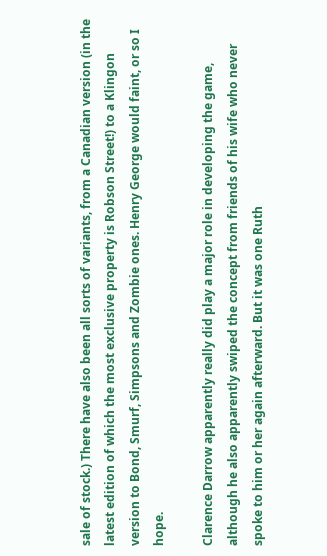sale of stock.) There have also been all sorts of variants, from a Canadian version (in the latest edition of which the most exclusive property is Robson Street!) to a Klingon version to Bond, Smurf, Simpsons and Zombie ones. Henry George would faint, or so I hope.

Clarence Darrow apparently really did play a major role in developing the game, although he also apparently swiped the concept from friends of his wife who never spoke to him or her again afterward. But it was one Ruth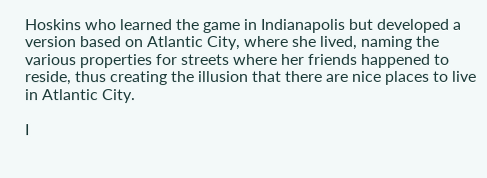Hoskins who learned the game in Indianapolis but developed a version based on Atlantic City, where she lived, naming the various properties for streets where her friends happened to reside, thus creating the illusion that there are nice places to live in Atlantic City.

I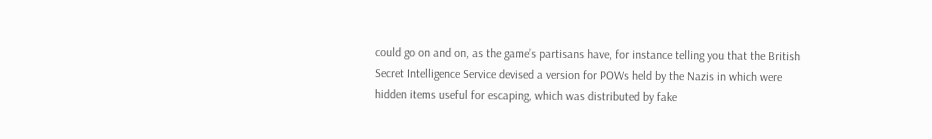could go on and on, as the game’s partisans have, for instance telling you that the British Secret Intelligence Service devised a version for POWs held by the Nazis in which were hidden items useful for escaping, which was distributed by fake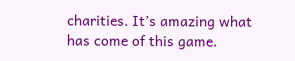charities. It’s amazing what has come of this game.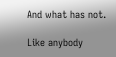And what has not.

Like anybody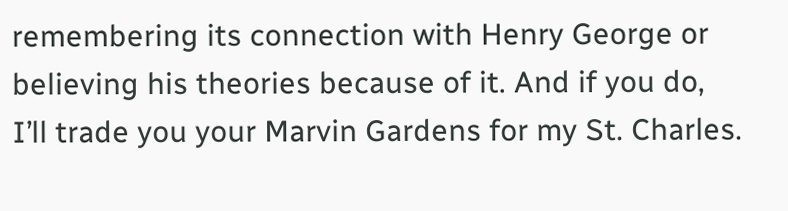remembering its connection with Henry George or believing his theories because of it. And if you do, I’ll trade you your Marvin Gardens for my St. Charles.